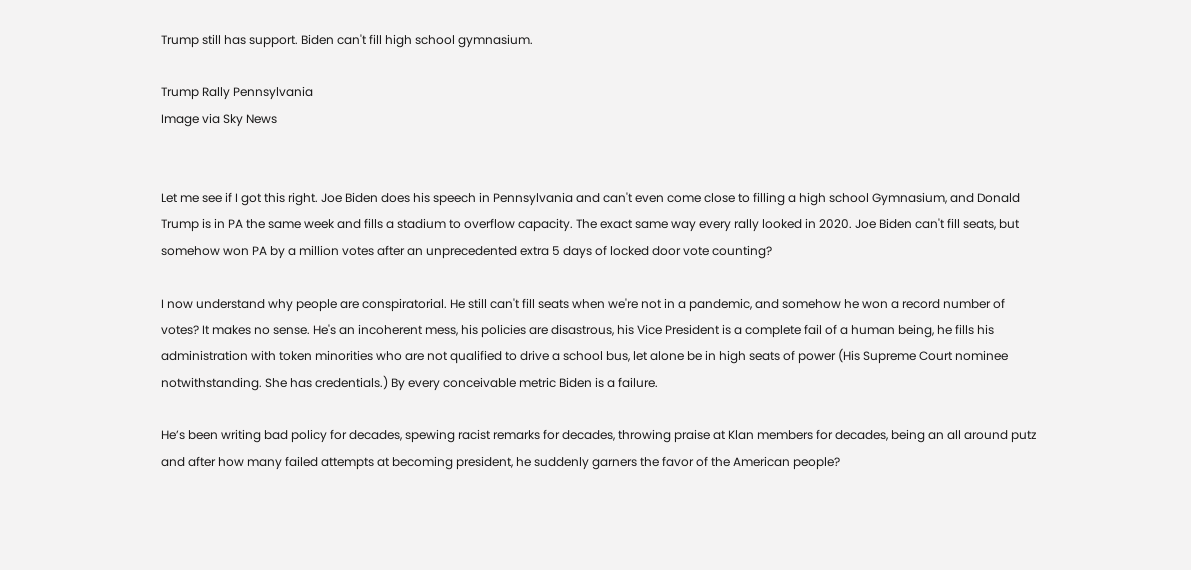Trump still has support. Biden can't fill high school gymnasium.

Trump Rally Pennsylvania
Image via Sky News


Let me see if I got this right. Joe Biden does his speech in Pennsylvania and can't even come close to filling a high school Gymnasium, and Donald Trump is in PA the same week and fills a stadium to overflow capacity. The exact same way every rally looked in 2020. Joe Biden can't fill seats, but somehow won PA by a million votes after an unprecedented extra 5 days of locked door vote counting?

I now understand why people are conspiratorial. He still can't fill seats when we're not in a pandemic, and somehow he won a record number of votes? It makes no sense. He's an incoherent mess, his policies are disastrous, his Vice President is a complete fail of a human being, he fills his administration with token minorities who are not qualified to drive a school bus, let alone be in high seats of power (His Supreme Court nominee notwithstanding. She has credentials.) By every conceivable metric Biden is a failure.

He’s been writing bad policy for decades, spewing racist remarks for decades, throwing praise at Klan members for decades, being an all around putz and after how many failed attempts at becoming president, he suddenly garners the favor of the American people?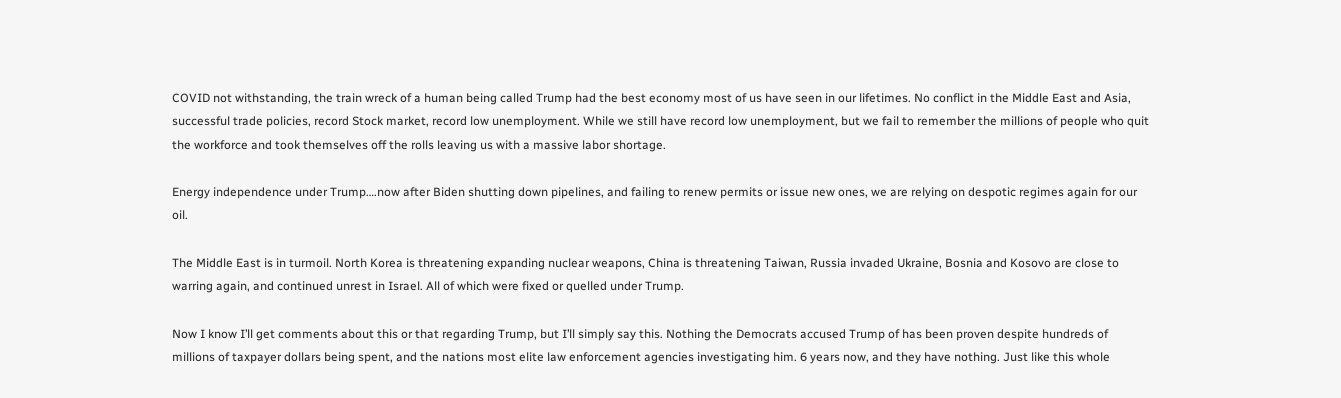COVID not withstanding, the train wreck of a human being called Trump had the best economy most of us have seen in our lifetimes. No conflict in the Middle East and Asia, successful trade policies, record Stock market, record low unemployment. While we still have record low unemployment, but we fail to remember the millions of people who quit the workforce and took themselves off the rolls leaving us with a massive labor shortage.

Energy independence under Trump….now after Biden shutting down pipelines, and failing to renew permits or issue new ones, we are relying on despotic regimes again for our oil.

The Middle East is in turmoil. North Korea is threatening expanding nuclear weapons, China is threatening Taiwan, Russia invaded Ukraine, Bosnia and Kosovo are close to warring again, and continued unrest in Israel. All of which were fixed or quelled under Trump.

Now I know I’ll get comments about this or that regarding Trump, but I’ll simply say this. Nothing the Democrats accused Trump of has been proven despite hundreds of millions of taxpayer dollars being spent, and the nations most elite law enforcement agencies investigating him. 6 years now, and they have nothing. Just like this whole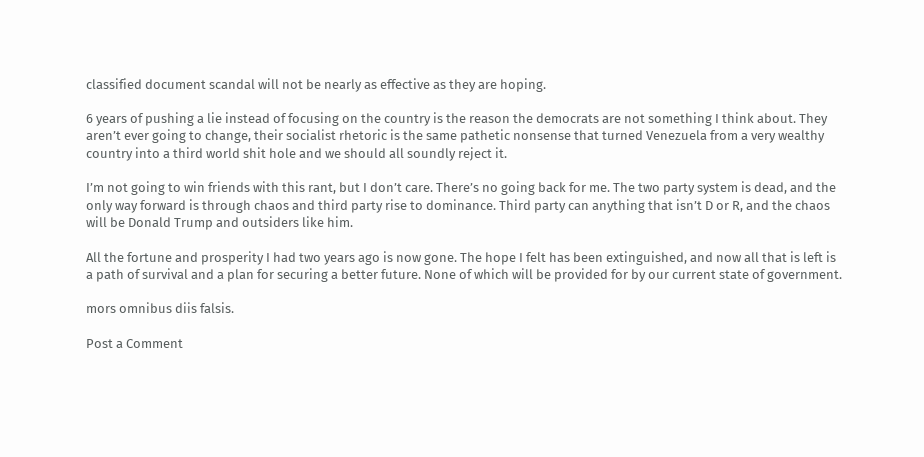classified document scandal will not be nearly as effective as they are hoping.

6 years of pushing a lie instead of focusing on the country is the reason the democrats are not something I think about. They aren’t ever going to change, their socialist rhetoric is the same pathetic nonsense that turned Venezuela from a very wealthy country into a third world shit hole and we should all soundly reject it.

I’m not going to win friends with this rant, but I don’t care. There’s no going back for me. The two party system is dead, and the only way forward is through chaos and third party rise to dominance. Third party can anything that isn’t D or R, and the chaos will be Donald Trump and outsiders like him.

All the fortune and prosperity I had two years ago is now gone. The hope I felt has been extinguished, and now all that is left is a path of survival and a plan for securing a better future. None of which will be provided for by our current state of government.

mors omnibus diis falsis.

Post a Comment